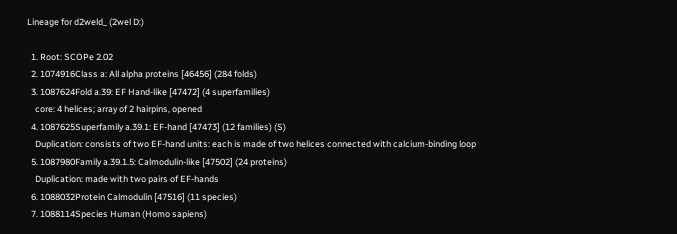Lineage for d2weld_ (2wel D:)

  1. Root: SCOPe 2.02
  2. 1074916Class a: All alpha proteins [46456] (284 folds)
  3. 1087624Fold a.39: EF Hand-like [47472] (4 superfamilies)
    core: 4 helices; array of 2 hairpins, opened
  4. 1087625Superfamily a.39.1: EF-hand [47473] (12 families) (S)
    Duplication: consists of two EF-hand units: each is made of two helices connected with calcium-binding loop
  5. 1087980Family a.39.1.5: Calmodulin-like [47502] (24 proteins)
    Duplication: made with two pairs of EF-hands
  6. 1088032Protein Calmodulin [47516] (11 species)
  7. 1088114Species Human (Homo sapiens)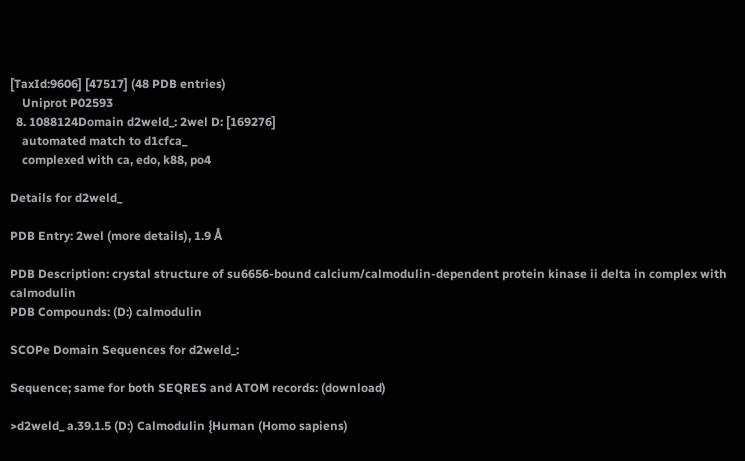[TaxId:9606] [47517] (48 PDB entries)
    Uniprot P02593
  8. 1088124Domain d2weld_: 2wel D: [169276]
    automated match to d1cfca_
    complexed with ca, edo, k88, po4

Details for d2weld_

PDB Entry: 2wel (more details), 1.9 Å

PDB Description: crystal structure of su6656-bound calcium/calmodulin-dependent protein kinase ii delta in complex with calmodulin
PDB Compounds: (D:) calmodulin

SCOPe Domain Sequences for d2weld_:

Sequence; same for both SEQRES and ATOM records: (download)

>d2weld_ a.39.1.5 (D:) Calmodulin {Human (Homo sapiens)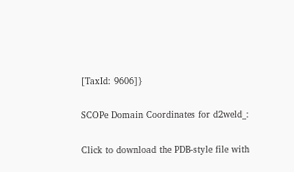[TaxId: 9606]}

SCOPe Domain Coordinates for d2weld_:

Click to download the PDB-style file with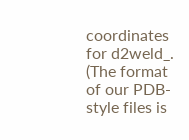coordinates for d2weld_.
(The format of our PDB-style files is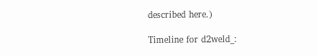described here.)

Timeline for d2weld_: